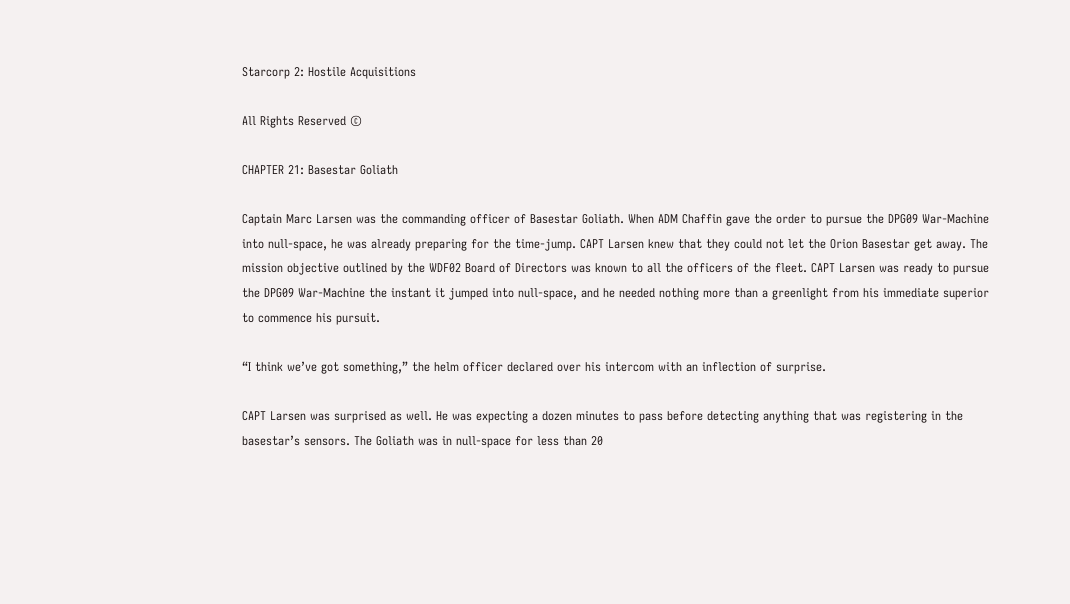Starcorp 2: Hostile Acquisitions

All Rights Reserved ©

CHAPTER 21: Basestar Goliath

Captain Marc Larsen was the commanding officer of Basestar Goliath. When ADM Chaffin gave the order to pursue the DPG09 War-Machine into null-space, he was already preparing for the time-jump. CAPT Larsen knew that they could not let the Orion Basestar get away. The mission objective outlined by the WDF02 Board of Directors was known to all the officers of the fleet. CAPT Larsen was ready to pursue the DPG09 War-Machine the instant it jumped into null-space, and he needed nothing more than a greenlight from his immediate superior to commence his pursuit.

“I think we’ve got something,” the helm officer declared over his intercom with an inflection of surprise.

CAPT Larsen was surprised as well. He was expecting a dozen minutes to pass before detecting anything that was registering in the basestar’s sensors. The Goliath was in null-space for less than 20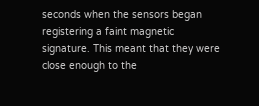seconds when the sensors began registering a faint magnetic signature. This meant that they were close enough to the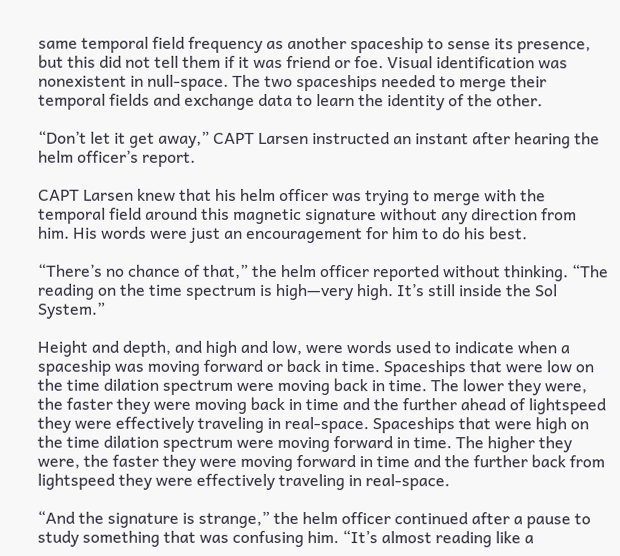same temporal field frequency as another spaceship to sense its presence, but this did not tell them if it was friend or foe. Visual identification was nonexistent in null-space. The two spaceships needed to merge their temporal fields and exchange data to learn the identity of the other.

“Don’t let it get away,” CAPT Larsen instructed an instant after hearing the helm officer’s report.

CAPT Larsen knew that his helm officer was trying to merge with the temporal field around this magnetic signature without any direction from him. His words were just an encouragement for him to do his best.

“There’s no chance of that,” the helm officer reported without thinking. “The reading on the time spectrum is high—very high. It’s still inside the Sol System.”

Height and depth, and high and low, were words used to indicate when a spaceship was moving forward or back in time. Spaceships that were low on the time dilation spectrum were moving back in time. The lower they were, the faster they were moving back in time and the further ahead of lightspeed they were effectively traveling in real-space. Spaceships that were high on the time dilation spectrum were moving forward in time. The higher they were, the faster they were moving forward in time and the further back from lightspeed they were effectively traveling in real-space.

“And the signature is strange,” the helm officer continued after a pause to study something that was confusing him. “It’s almost reading like a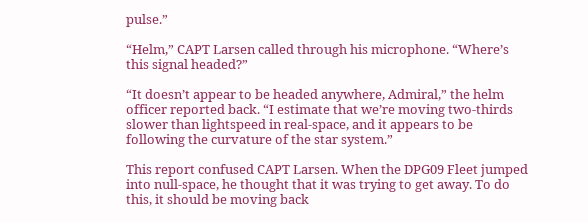pulse.”

“Helm,” CAPT Larsen called through his microphone. “Where’s this signal headed?”

“It doesn’t appear to be headed anywhere, Admiral,” the helm officer reported back. “I estimate that we’re moving two-thirds slower than lightspeed in real-space, and it appears to be following the curvature of the star system.”

This report confused CAPT Larsen. When the DPG09 Fleet jumped into null-space, he thought that it was trying to get away. To do this, it should be moving back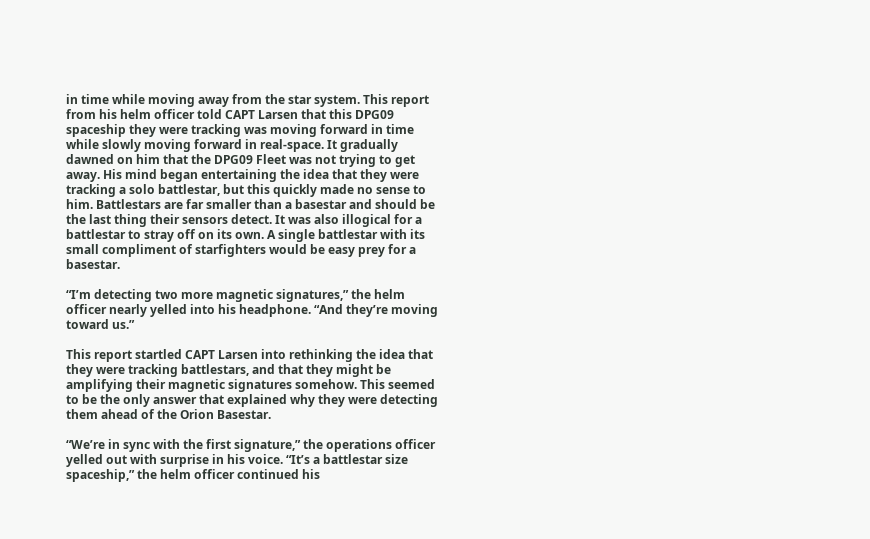in time while moving away from the star system. This report from his helm officer told CAPT Larsen that this DPG09 spaceship they were tracking was moving forward in time while slowly moving forward in real-space. It gradually dawned on him that the DPG09 Fleet was not trying to get away. His mind began entertaining the idea that they were tracking a solo battlestar, but this quickly made no sense to him. Battlestars are far smaller than a basestar and should be the last thing their sensors detect. It was also illogical for a battlestar to stray off on its own. A single battlestar with its small compliment of starfighters would be easy prey for a basestar.

“I’m detecting two more magnetic signatures,” the helm officer nearly yelled into his headphone. “And they’re moving toward us.”

This report startled CAPT Larsen into rethinking the idea that they were tracking battlestars, and that they might be amplifying their magnetic signatures somehow. This seemed to be the only answer that explained why they were detecting them ahead of the Orion Basestar.

“We’re in sync with the first signature,” the operations officer yelled out with surprise in his voice. “It’s a battlestar size spaceship,” the helm officer continued his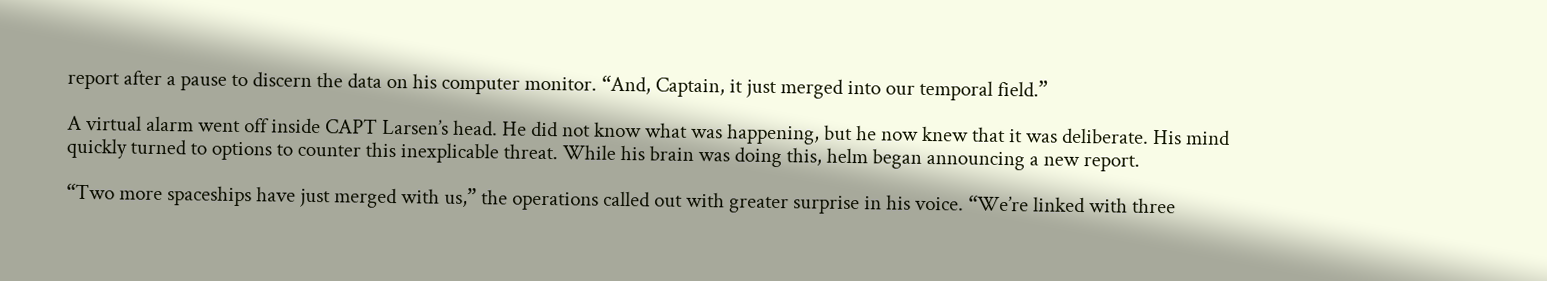report after a pause to discern the data on his computer monitor. “And, Captain, it just merged into our temporal field.”

A virtual alarm went off inside CAPT Larsen’s head. He did not know what was happening, but he now knew that it was deliberate. His mind quickly turned to options to counter this inexplicable threat. While his brain was doing this, helm began announcing a new report.

“Two more spaceships have just merged with us,” the operations called out with greater surprise in his voice. “We’re linked with three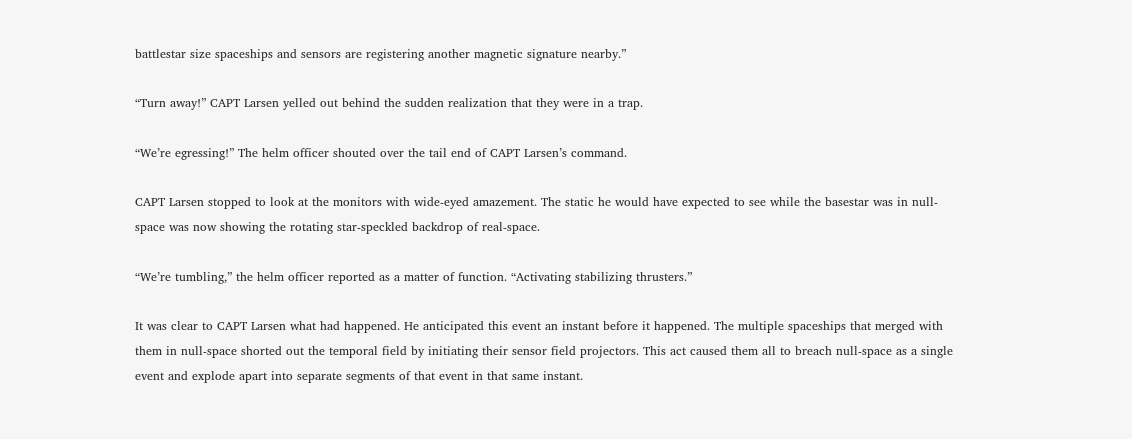battlestar size spaceships and sensors are registering another magnetic signature nearby.”

“Turn away!” CAPT Larsen yelled out behind the sudden realization that they were in a trap.

“We’re egressing!” The helm officer shouted over the tail end of CAPT Larsen’s command.

CAPT Larsen stopped to look at the monitors with wide-eyed amazement. The static he would have expected to see while the basestar was in null-space was now showing the rotating star-speckled backdrop of real-space.

“We’re tumbling,” the helm officer reported as a matter of function. “Activating stabilizing thrusters.”

It was clear to CAPT Larsen what had happened. He anticipated this event an instant before it happened. The multiple spaceships that merged with them in null-space shorted out the temporal field by initiating their sensor field projectors. This act caused them all to breach null-space as a single event and explode apart into separate segments of that event in that same instant.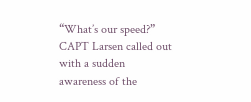“What’s our speed?” CAPT Larsen called out with a sudden awareness of the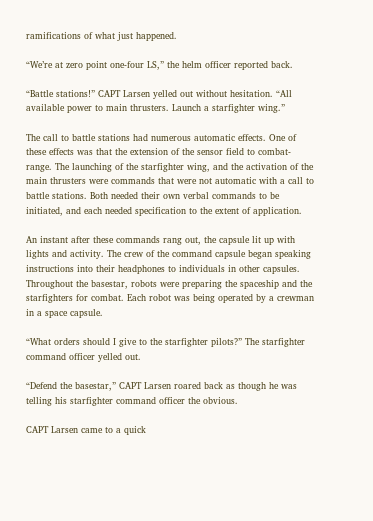ramifications of what just happened.

“We’re at zero point one-four LS,” the helm officer reported back.

“Battle stations!” CAPT Larsen yelled out without hesitation. “All available power to main thrusters. Launch a starfighter wing.”

The call to battle stations had numerous automatic effects. One of these effects was that the extension of the sensor field to combat-range. The launching of the starfighter wing, and the activation of the main thrusters were commands that were not automatic with a call to battle stations. Both needed their own verbal commands to be initiated, and each needed specification to the extent of application.

An instant after these commands rang out, the capsule lit up with lights and activity. The crew of the command capsule began speaking instructions into their headphones to individuals in other capsules. Throughout the basestar, robots were preparing the spaceship and the starfighters for combat. Each robot was being operated by a crewman in a space capsule.

“What orders should I give to the starfighter pilots?” The starfighter command officer yelled out.

“Defend the basestar,” CAPT Larsen roared back as though he was telling his starfighter command officer the obvious.

CAPT Larsen came to a quick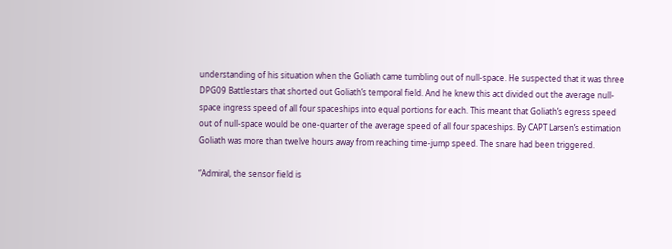understanding of his situation when the Goliath came tumbling out of null-space. He suspected that it was three DPG09 Battlestars that shorted out Goliath’s temporal field. And he knew this act divided out the average null-space ingress speed of all four spaceships into equal portions for each. This meant that Goliath’s egress speed out of null-space would be one-quarter of the average speed of all four spaceships. By CAPT Larsen’s estimation Goliath was more than twelve hours away from reaching time-jump speed. The snare had been triggered.

“Admiral, the sensor field is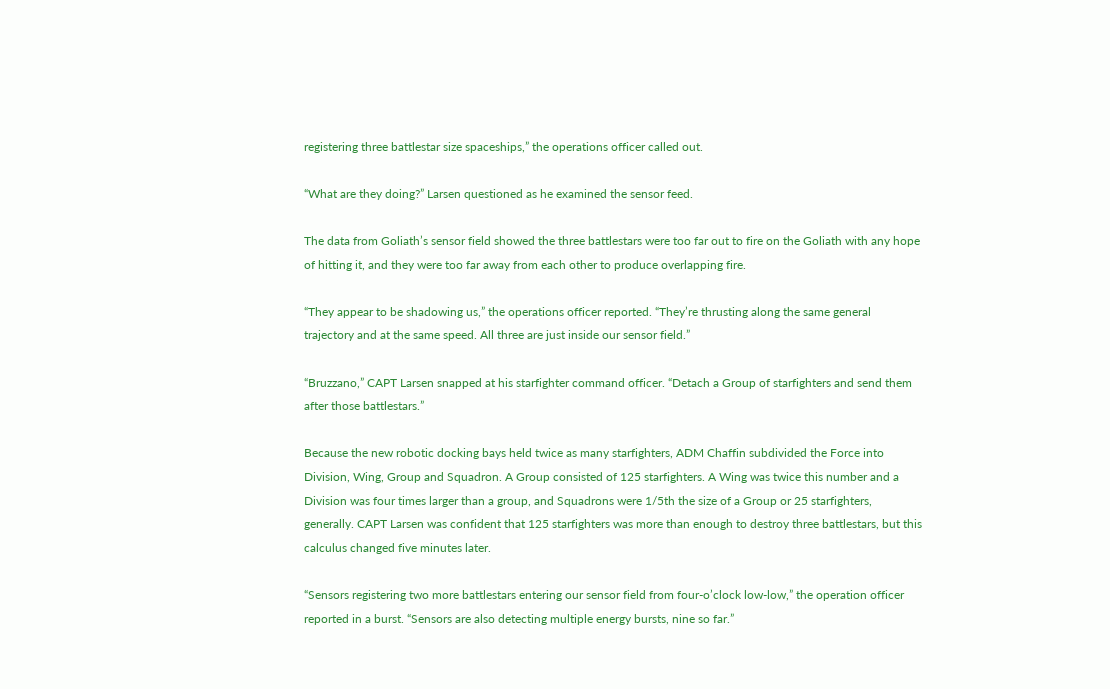registering three battlestar size spaceships,” the operations officer called out.

“What are they doing?” Larsen questioned as he examined the sensor feed.

The data from Goliath’s sensor field showed the three battlestars were too far out to fire on the Goliath with any hope of hitting it, and they were too far away from each other to produce overlapping fire.

“They appear to be shadowing us,” the operations officer reported. “They’re thrusting along the same general trajectory and at the same speed. All three are just inside our sensor field.”

“Bruzzano,” CAPT Larsen snapped at his starfighter command officer. “Detach a Group of starfighters and send them after those battlestars.”

Because the new robotic docking bays held twice as many starfighters, ADM Chaffin subdivided the Force into Division, Wing, Group and Squadron. A Group consisted of 125 starfighters. A Wing was twice this number and a Division was four times larger than a group, and Squadrons were 1/5th the size of a Group or 25 starfighters, generally. CAPT Larsen was confident that 125 starfighters was more than enough to destroy three battlestars, but this calculus changed five minutes later.

“Sensors registering two more battlestars entering our sensor field from four-o’clock low-low,” the operation officer reported in a burst. “Sensors are also detecting multiple energy bursts, nine so far.”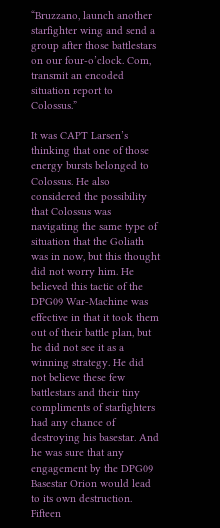“Bruzzano, launch another starfighter wing and send a group after those battlestars on our four-o’clock. Com, transmit an encoded situation report to Colossus.”

It was CAPT Larsen’s thinking that one of those energy bursts belonged to Colossus. He also considered the possibility that Colossus was navigating the same type of situation that the Goliath was in now, but this thought did not worry him. He believed this tactic of the DPG09 War-Machine was effective in that it took them out of their battle plan, but he did not see it as a winning strategy. He did not believe these few battlestars and their tiny compliments of starfighters had any chance of destroying his basestar. And he was sure that any engagement by the DPG09 Basestar Orion would lead to its own destruction. Fifteen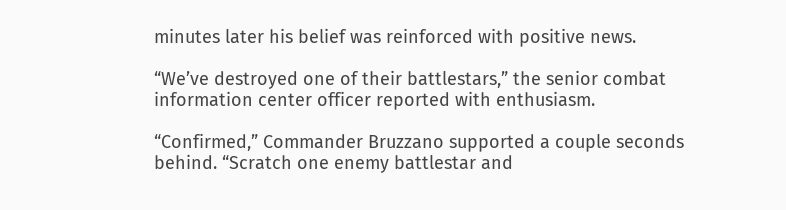minutes later his belief was reinforced with positive news.

“We’ve destroyed one of their battlestars,” the senior combat information center officer reported with enthusiasm.

“Confirmed,” Commander Bruzzano supported a couple seconds behind. “Scratch one enemy battlestar and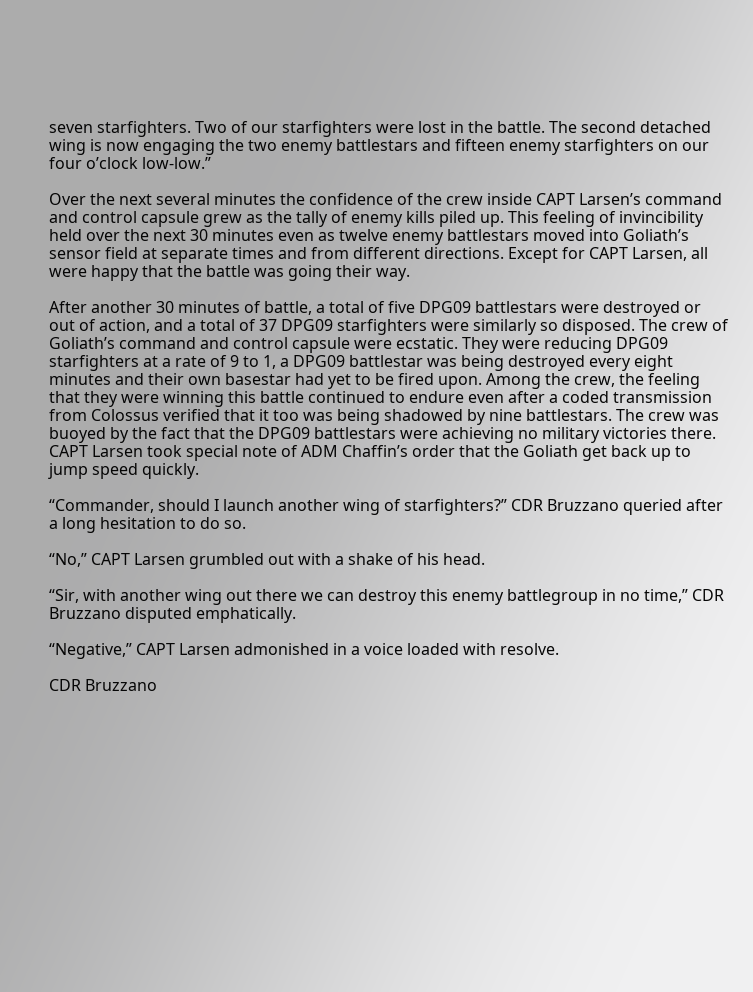seven starfighters. Two of our starfighters were lost in the battle. The second detached wing is now engaging the two enemy battlestars and fifteen enemy starfighters on our four o’clock low-low.”

Over the next several minutes the confidence of the crew inside CAPT Larsen’s command and control capsule grew as the tally of enemy kills piled up. This feeling of invincibility held over the next 30 minutes even as twelve enemy battlestars moved into Goliath’s sensor field at separate times and from different directions. Except for CAPT Larsen, all were happy that the battle was going their way.

After another 30 minutes of battle, a total of five DPG09 battlestars were destroyed or out of action, and a total of 37 DPG09 starfighters were similarly so disposed. The crew of Goliath’s command and control capsule were ecstatic. They were reducing DPG09 starfighters at a rate of 9 to 1, a DPG09 battlestar was being destroyed every eight minutes and their own basestar had yet to be fired upon. Among the crew, the feeling that they were winning this battle continued to endure even after a coded transmission from Colossus verified that it too was being shadowed by nine battlestars. The crew was buoyed by the fact that the DPG09 battlestars were achieving no military victories there. CAPT Larsen took special note of ADM Chaffin’s order that the Goliath get back up to jump speed quickly.

“Commander, should I launch another wing of starfighters?” CDR Bruzzano queried after a long hesitation to do so.

“No,” CAPT Larsen grumbled out with a shake of his head.

“Sir, with another wing out there we can destroy this enemy battlegroup in no time,” CDR Bruzzano disputed emphatically.

“Negative,” CAPT Larsen admonished in a voice loaded with resolve.

CDR Bruzzano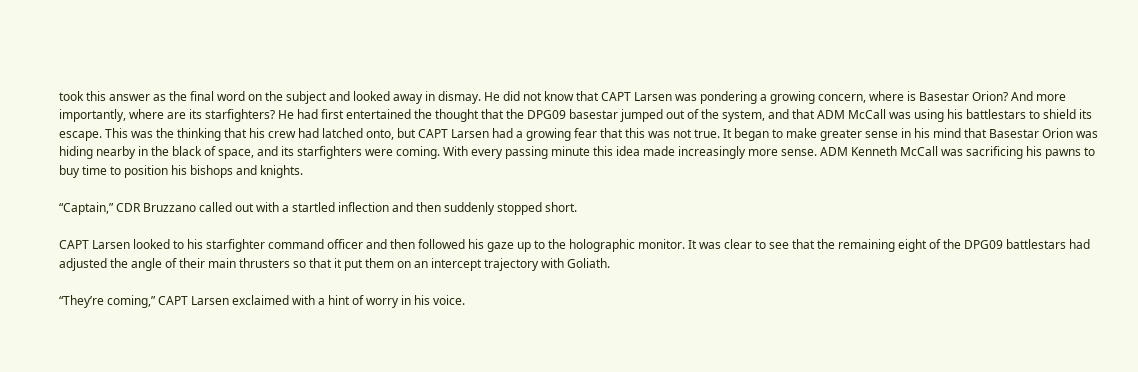took this answer as the final word on the subject and looked away in dismay. He did not know that CAPT Larsen was pondering a growing concern, where is Basestar Orion? And more importantly, where are its starfighters? He had first entertained the thought that the DPG09 basestar jumped out of the system, and that ADM McCall was using his battlestars to shield its escape. This was the thinking that his crew had latched onto, but CAPT Larsen had a growing fear that this was not true. It began to make greater sense in his mind that Basestar Orion was hiding nearby in the black of space, and its starfighters were coming. With every passing minute this idea made increasingly more sense. ADM Kenneth McCall was sacrificing his pawns to buy time to position his bishops and knights.

“Captain,” CDR Bruzzano called out with a startled inflection and then suddenly stopped short.

CAPT Larsen looked to his starfighter command officer and then followed his gaze up to the holographic monitor. It was clear to see that the remaining eight of the DPG09 battlestars had adjusted the angle of their main thrusters so that it put them on an intercept trajectory with Goliath.

“They’re coming,” CAPT Larsen exclaimed with a hint of worry in his voice.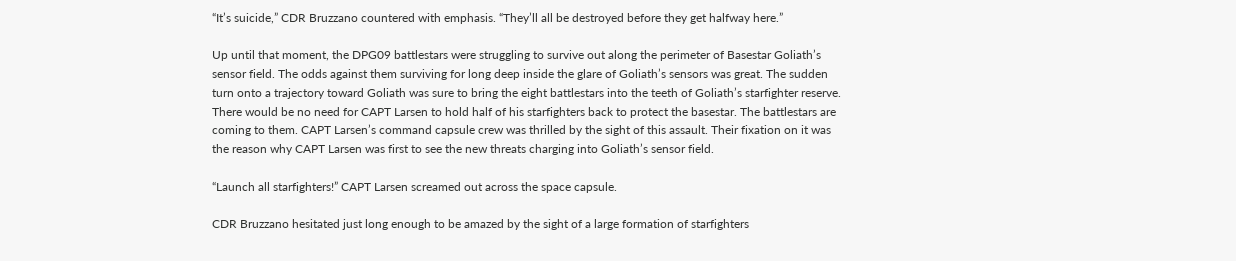“It’s suicide,” CDR Bruzzano countered with emphasis. “They’ll all be destroyed before they get halfway here.”

Up until that moment, the DPG09 battlestars were struggling to survive out along the perimeter of Basestar Goliath’s sensor field. The odds against them surviving for long deep inside the glare of Goliath’s sensors was great. The sudden turn onto a trajectory toward Goliath was sure to bring the eight battlestars into the teeth of Goliath’s starfighter reserve. There would be no need for CAPT Larsen to hold half of his starfighters back to protect the basestar. The battlestars are coming to them. CAPT Larsen’s command capsule crew was thrilled by the sight of this assault. Their fixation on it was the reason why CAPT Larsen was first to see the new threats charging into Goliath’s sensor field.

“Launch all starfighters!” CAPT Larsen screamed out across the space capsule.

CDR Bruzzano hesitated just long enough to be amazed by the sight of a large formation of starfighters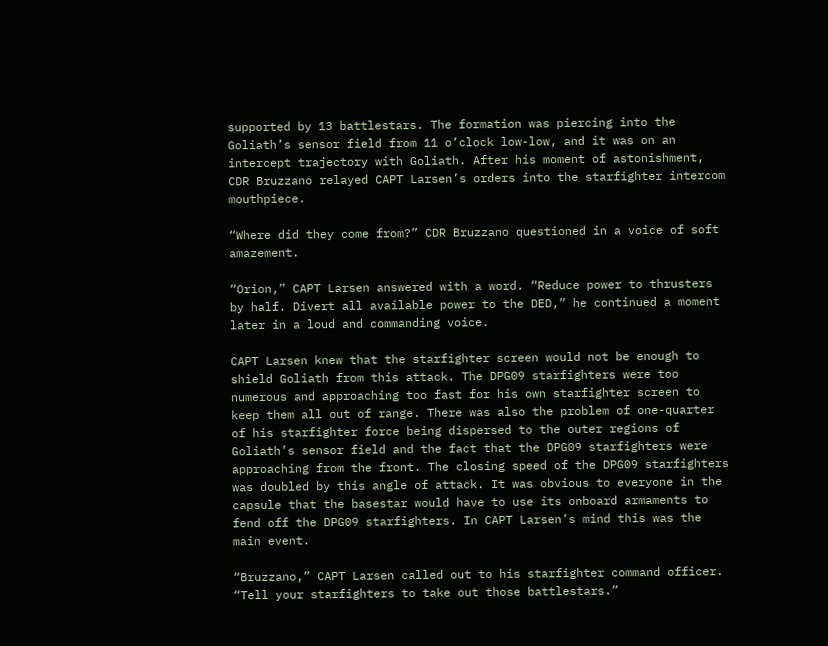supported by 13 battlestars. The formation was piercing into the Goliath’s sensor field from 11 o’clock low-low, and it was on an intercept trajectory with Goliath. After his moment of astonishment, CDR Bruzzano relayed CAPT Larsen’s orders into the starfighter intercom mouthpiece.

“Where did they come from?” CDR Bruzzano questioned in a voice of soft amazement.

“Orion,” CAPT Larsen answered with a word. “Reduce power to thrusters by half. Divert all available power to the DED,” he continued a moment later in a loud and commanding voice.

CAPT Larsen knew that the starfighter screen would not be enough to shield Goliath from this attack. The DPG09 starfighters were too numerous and approaching too fast for his own starfighter screen to keep them all out of range. There was also the problem of one-quarter of his starfighter force being dispersed to the outer regions of Goliath’s sensor field and the fact that the DPG09 starfighters were approaching from the front. The closing speed of the DPG09 starfighters was doubled by this angle of attack. It was obvious to everyone in the capsule that the basestar would have to use its onboard armaments to fend off the DPG09 starfighters. In CAPT Larsen’s mind this was the main event.

“Bruzzano,” CAPT Larsen called out to his starfighter command officer. “Tell your starfighters to take out those battlestars.”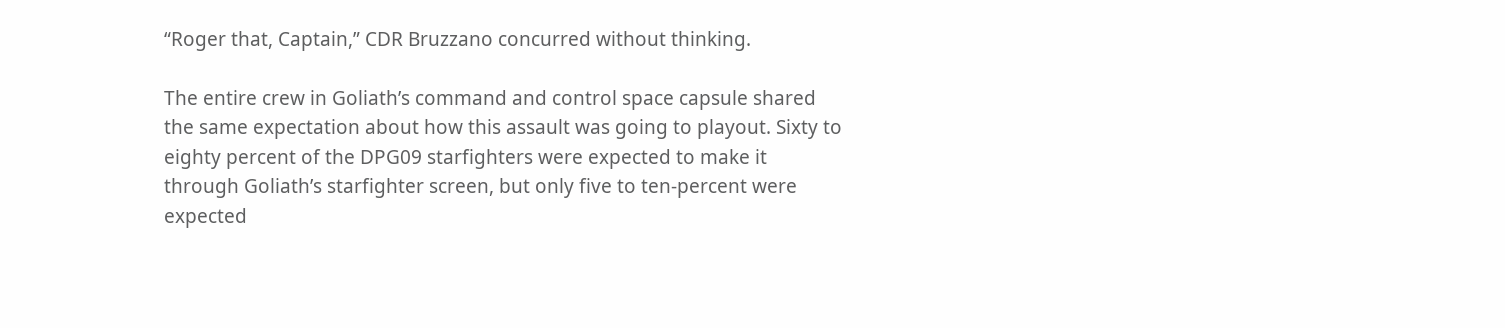“Roger that, Captain,” CDR Bruzzano concurred without thinking.

The entire crew in Goliath’s command and control space capsule shared the same expectation about how this assault was going to playout. Sixty to eighty percent of the DPG09 starfighters were expected to make it through Goliath’s starfighter screen, but only five to ten-percent were expected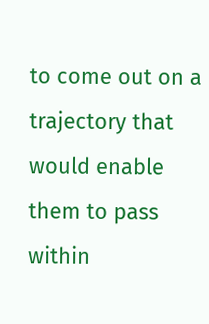to come out on a trajectory that would enable them to pass within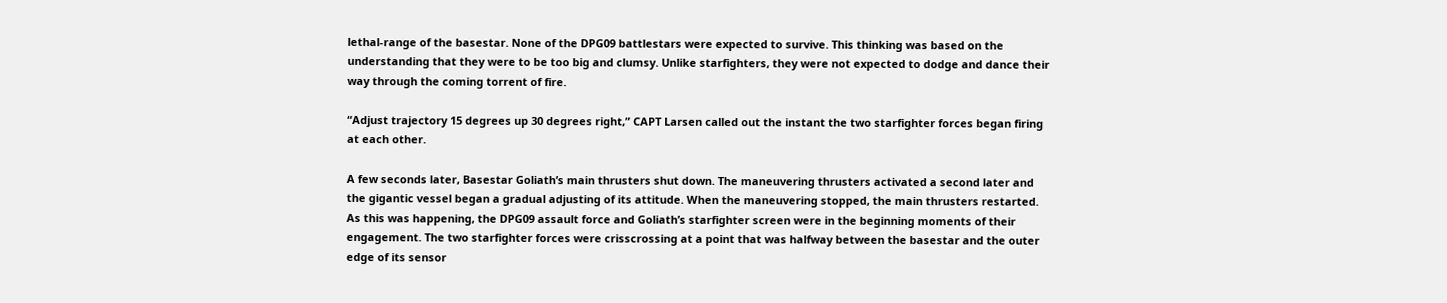lethal-range of the basestar. None of the DPG09 battlestars were expected to survive. This thinking was based on the understanding that they were to be too big and clumsy. Unlike starfighters, they were not expected to dodge and dance their way through the coming torrent of fire.

“Adjust trajectory 15 degrees up 30 degrees right,” CAPT Larsen called out the instant the two starfighter forces began firing at each other.

A few seconds later, Basestar Goliath’s main thrusters shut down. The maneuvering thrusters activated a second later and the gigantic vessel began a gradual adjusting of its attitude. When the maneuvering stopped, the main thrusters restarted. As this was happening, the DPG09 assault force and Goliath’s starfighter screen were in the beginning moments of their engagement. The two starfighter forces were crisscrossing at a point that was halfway between the basestar and the outer edge of its sensor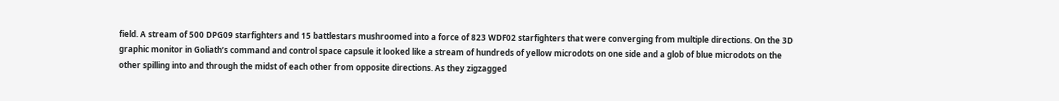field. A stream of 500 DPG09 starfighters and 15 battlestars mushroomed into a force of 823 WDF02 starfighters that were converging from multiple directions. On the 3D graphic monitor in Goliath’s command and control space capsule it looked like a stream of hundreds of yellow microdots on one side and a glob of blue microdots on the other spilling into and through the midst of each other from opposite directions. As they zigzagged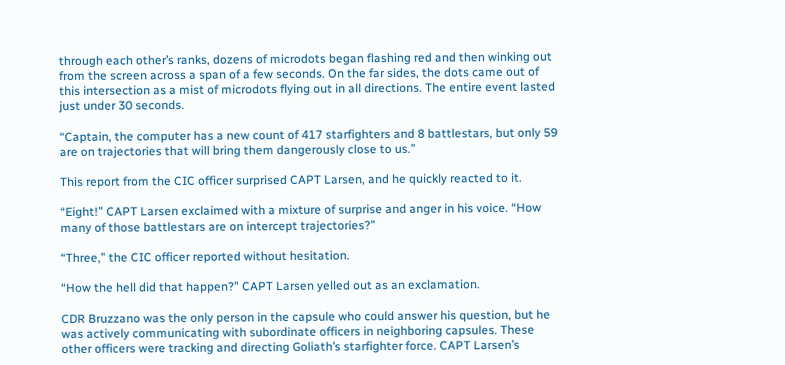through each other’s ranks, dozens of microdots began flashing red and then winking out from the screen across a span of a few seconds. On the far sides, the dots came out of this intersection as a mist of microdots flying out in all directions. The entire event lasted just under 30 seconds.

“Captain, the computer has a new count of 417 starfighters and 8 battlestars, but only 59 are on trajectories that will bring them dangerously close to us.”

This report from the CIC officer surprised CAPT Larsen, and he quickly reacted to it.

“Eight!” CAPT Larsen exclaimed with a mixture of surprise and anger in his voice. “How many of those battlestars are on intercept trajectories?”

“Three,” the CIC officer reported without hesitation.

“How the hell did that happen?” CAPT Larsen yelled out as an exclamation.

CDR Bruzzano was the only person in the capsule who could answer his question, but he was actively communicating with subordinate officers in neighboring capsules. These other officers were tracking and directing Goliath’s starfighter force. CAPT Larsen’s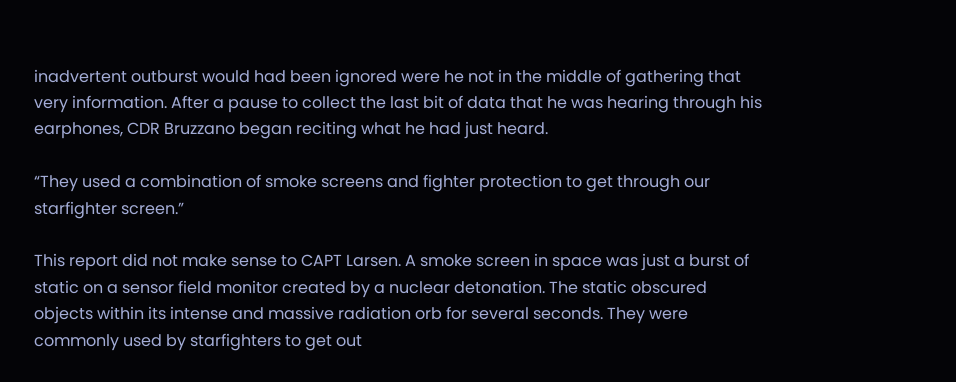inadvertent outburst would had been ignored were he not in the middle of gathering that very information. After a pause to collect the last bit of data that he was hearing through his earphones, CDR Bruzzano began reciting what he had just heard.

“They used a combination of smoke screens and fighter protection to get through our starfighter screen.”

This report did not make sense to CAPT Larsen. A smoke screen in space was just a burst of static on a sensor field monitor created by a nuclear detonation. The static obscured objects within its intense and massive radiation orb for several seconds. They were commonly used by starfighters to get out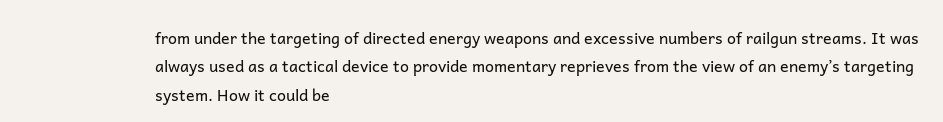from under the targeting of directed energy weapons and excessive numbers of railgun streams. It was always used as a tactical device to provide momentary reprieves from the view of an enemy’s targeting system. How it could be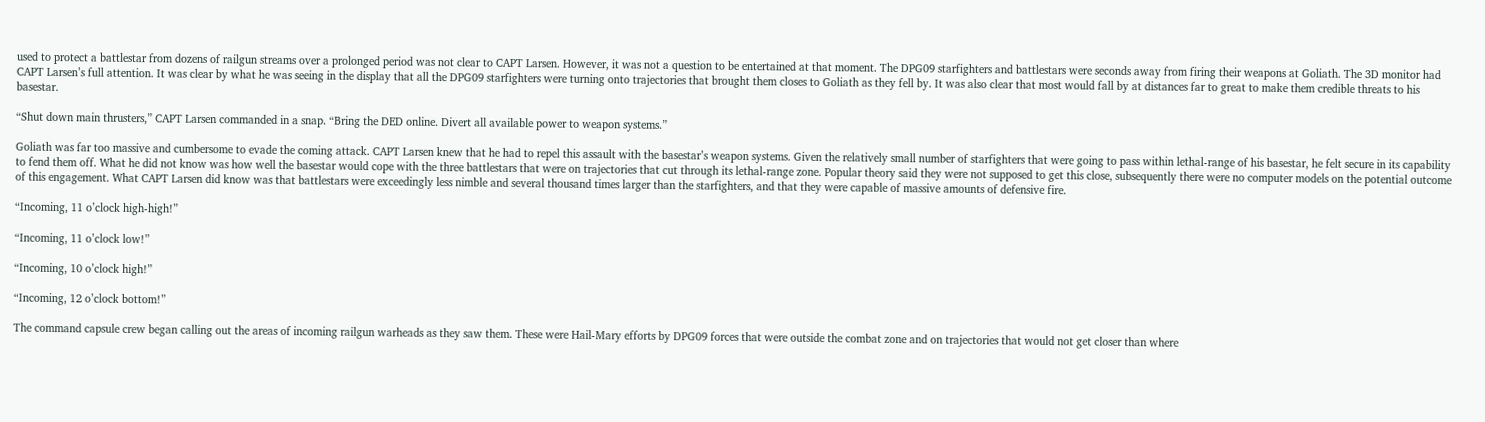used to protect a battlestar from dozens of railgun streams over a prolonged period was not clear to CAPT Larsen. However, it was not a question to be entertained at that moment. The DPG09 starfighters and battlestars were seconds away from firing their weapons at Goliath. The 3D monitor had CAPT Larsen’s full attention. It was clear by what he was seeing in the display that all the DPG09 starfighters were turning onto trajectories that brought them closes to Goliath as they fell by. It was also clear that most would fall by at distances far to great to make them credible threats to his basestar.

“Shut down main thrusters,” CAPT Larsen commanded in a snap. “Bring the DED online. Divert all available power to weapon systems.”

Goliath was far too massive and cumbersome to evade the coming attack. CAPT Larsen knew that he had to repel this assault with the basestar’s weapon systems. Given the relatively small number of starfighters that were going to pass within lethal-range of his basestar, he felt secure in its capability to fend them off. What he did not know was how well the basestar would cope with the three battlestars that were on trajectories that cut through its lethal-range zone. Popular theory said they were not supposed to get this close, subsequently there were no computer models on the potential outcome of this engagement. What CAPT Larsen did know was that battlestars were exceedingly less nimble and several thousand times larger than the starfighters, and that they were capable of massive amounts of defensive fire.

“Incoming, 11 o’clock high-high!”

“Incoming, 11 o’clock low!”

“Incoming, 10 o’clock high!”

“Incoming, 12 o’clock bottom!”

The command capsule crew began calling out the areas of incoming railgun warheads as they saw them. These were Hail-Mary efforts by DPG09 forces that were outside the combat zone and on trajectories that would not get closer than where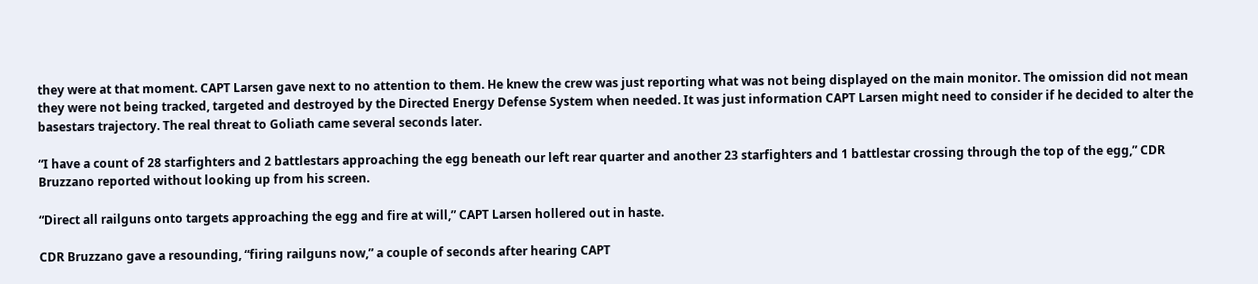they were at that moment. CAPT Larsen gave next to no attention to them. He knew the crew was just reporting what was not being displayed on the main monitor. The omission did not mean they were not being tracked, targeted and destroyed by the Directed Energy Defense System when needed. It was just information CAPT Larsen might need to consider if he decided to alter the basestars trajectory. The real threat to Goliath came several seconds later.

“I have a count of 28 starfighters and 2 battlestars approaching the egg beneath our left rear quarter and another 23 starfighters and 1 battlestar crossing through the top of the egg,” CDR Bruzzano reported without looking up from his screen.

“Direct all railguns onto targets approaching the egg and fire at will,” CAPT Larsen hollered out in haste.

CDR Bruzzano gave a resounding, “firing railguns now,” a couple of seconds after hearing CAPT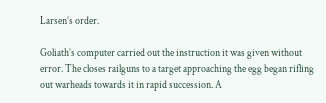Larsen’s order.

Goliath’s computer carried out the instruction it was given without error. The closes railguns to a target approaching the egg began rifling out warheads towards it in rapid succession. A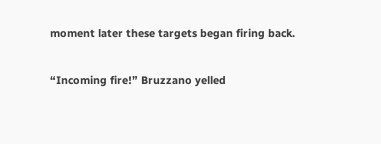moment later these targets began firing back.

“Incoming fire!” Bruzzano yelled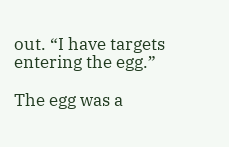out. “I have targets entering the egg.”

The egg was a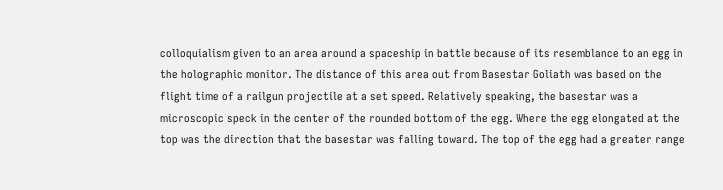colloquialism given to an area around a spaceship in battle because of its resemblance to an egg in the holographic monitor. The distance of this area out from Basestar Goliath was based on the flight time of a railgun projectile at a set speed. Relatively speaking, the basestar was a microscopic speck in the center of the rounded bottom of the egg. Where the egg elongated at the top was the direction that the basestar was falling toward. The top of the egg had a greater range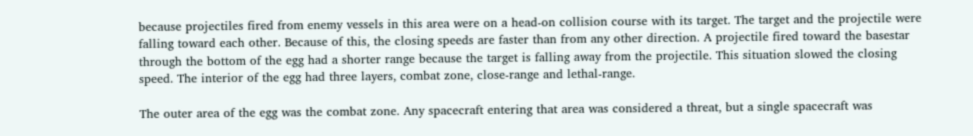because projectiles fired from enemy vessels in this area were on a head-on collision course with its target. The target and the projectile were falling toward each other. Because of this, the closing speeds are faster than from any other direction. A projectile fired toward the basestar through the bottom of the egg had a shorter range because the target is falling away from the projectile. This situation slowed the closing speed. The interior of the egg had three layers, combat zone, close-range and lethal-range.

The outer area of the egg was the combat zone. Any spacecraft entering that area was considered a threat, but a single spacecraft was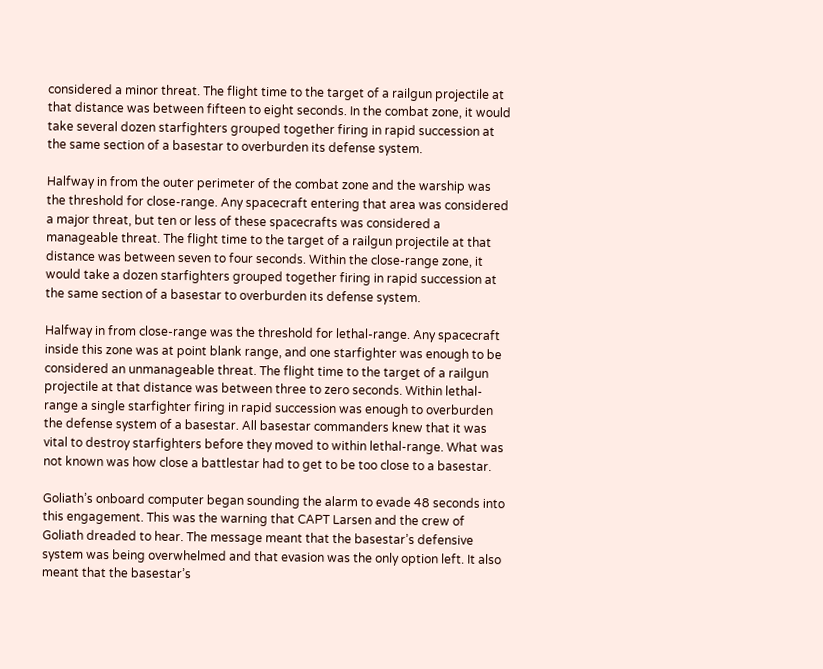considered a minor threat. The flight time to the target of a railgun projectile at that distance was between fifteen to eight seconds. In the combat zone, it would take several dozen starfighters grouped together firing in rapid succession at the same section of a basestar to overburden its defense system.

Halfway in from the outer perimeter of the combat zone and the warship was the threshold for close-range. Any spacecraft entering that area was considered a major threat, but ten or less of these spacecrafts was considered a manageable threat. The flight time to the target of a railgun projectile at that distance was between seven to four seconds. Within the close-range zone, it would take a dozen starfighters grouped together firing in rapid succession at the same section of a basestar to overburden its defense system.

Halfway in from close-range was the threshold for lethal-range. Any spacecraft inside this zone was at point blank range, and one starfighter was enough to be considered an unmanageable threat. The flight time to the target of a railgun projectile at that distance was between three to zero seconds. Within lethal-range a single starfighter firing in rapid succession was enough to overburden the defense system of a basestar. All basestar commanders knew that it was vital to destroy starfighters before they moved to within lethal-range. What was not known was how close a battlestar had to get to be too close to a basestar.

Goliath’s onboard computer began sounding the alarm to evade 48 seconds into this engagement. This was the warning that CAPT Larsen and the crew of Goliath dreaded to hear. The message meant that the basestar’s defensive system was being overwhelmed and that evasion was the only option left. It also meant that the basestar’s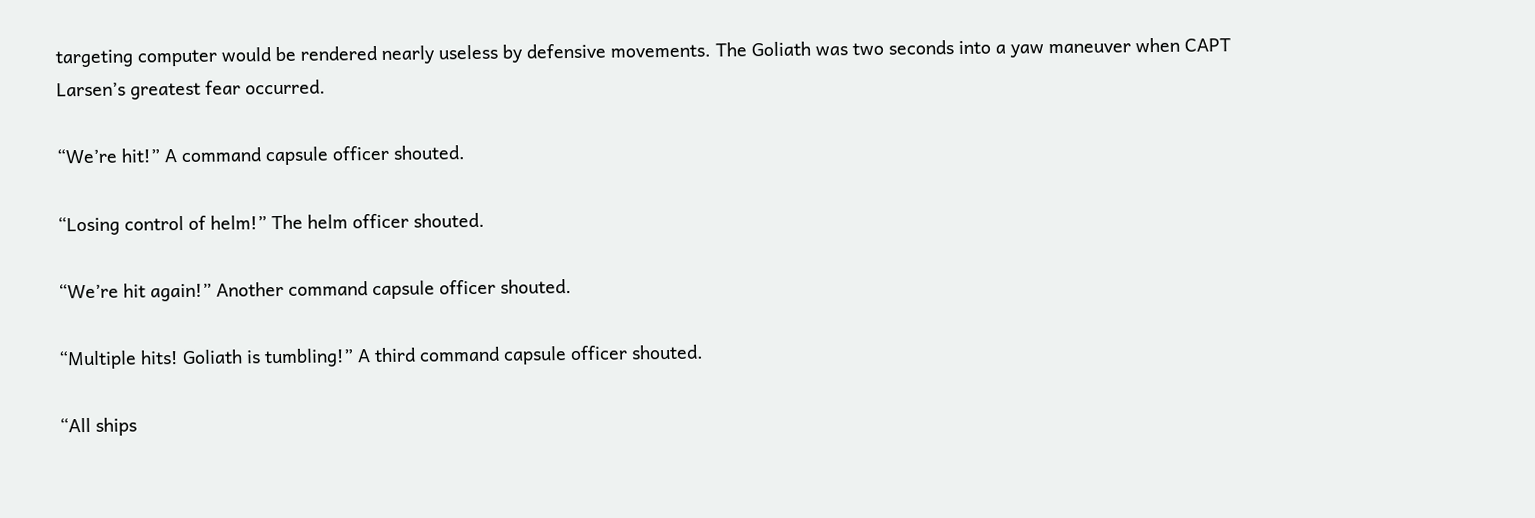targeting computer would be rendered nearly useless by defensive movements. The Goliath was two seconds into a yaw maneuver when CAPT Larsen’s greatest fear occurred.

“We’re hit!” A command capsule officer shouted.

“Losing control of helm!” The helm officer shouted.

“We’re hit again!” Another command capsule officer shouted.

“Multiple hits! Goliath is tumbling!” A third command capsule officer shouted.

“All ships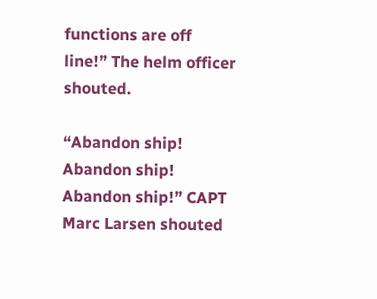functions are off line!” The helm officer shouted.

“Abandon ship! Abandon ship! Abandon ship!” CAPT Marc Larsen shouted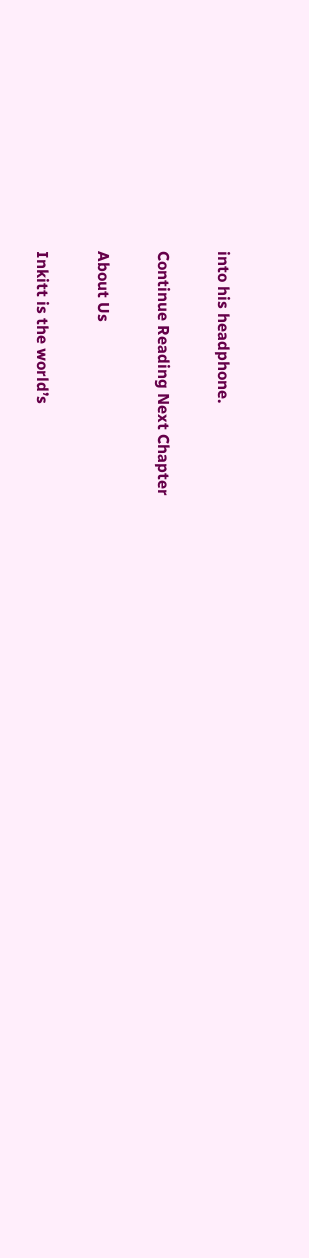into his headphone.

Continue Reading Next Chapter

About Us

Inkitt is the world’s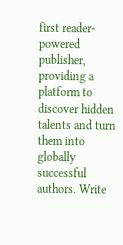first reader-powered publisher, providing a platform to discover hidden talents and turn them into globally successful authors. Write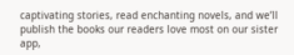captivating stories, read enchanting novels, and we’ll publish the books our readers love most on our sister app,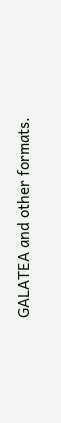GALATEA and other formats.